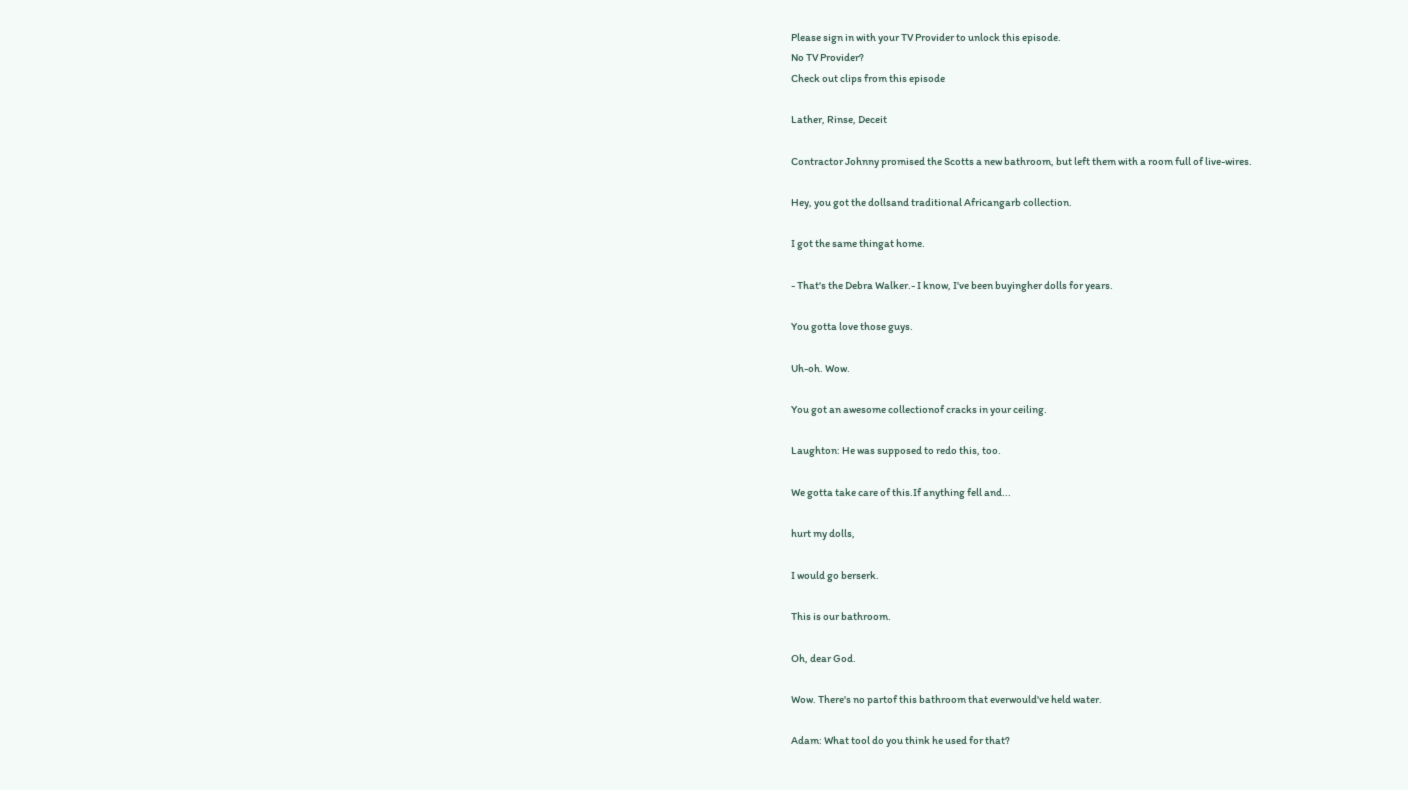Please sign in with your TV Provider to unlock this episode.
No TV Provider?
Check out clips from this episode

Lather, Rinse, Deceit

Contractor Johnny promised the Scotts a new bathroom, but left them with a room full of live-wires.

Hey, you got the dollsand traditional Africangarb collection.

I got the same thingat home.

- That's the Debra Walker.- I know, I've been buyingher dolls for years.

You gotta love those guys.

Uh-oh. Wow.

You got an awesome collectionof cracks in your ceiling.

Laughton: He was supposed to redo this, too.

We gotta take care of this.If anything fell and...

hurt my dolls,

I would go berserk.

This is our bathroom.

Oh, dear God.

Wow. There's no partof this bathroom that everwould've held water.

Adam: What tool do you think he used for that?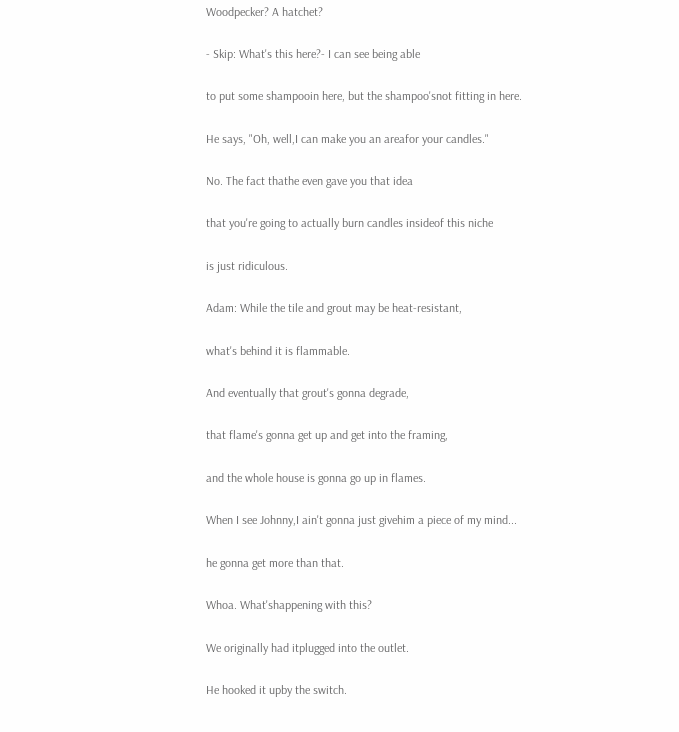Woodpecker? A hatchet?

- Skip: What's this here?- I can see being able

to put some shampooin here, but the shampoo'snot fitting in here.

He says, "Oh, well,I can make you an areafor your candles."

No. The fact thathe even gave you that idea

that you're going to actually burn candles insideof this niche

is just ridiculous.

Adam: While the tile and grout may be heat-resistant,

what's behind it is flammable.

And eventually that grout's gonna degrade,

that flame's gonna get up and get into the framing,

and the whole house is gonna go up in flames.

When I see Johnny,I ain't gonna just givehim a piece of my mind...

he gonna get more than that.

Whoa. What'shappening with this?

We originally had itplugged into the outlet.

He hooked it upby the switch.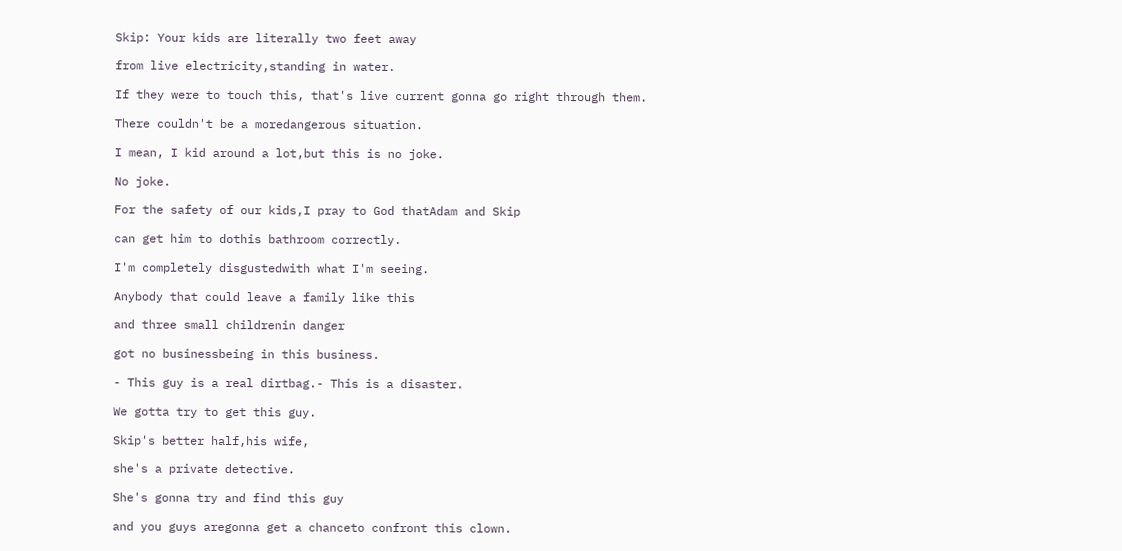Skip: Your kids are literally two feet away

from live electricity,standing in water.

If they were to touch this, that's live current gonna go right through them.

There couldn't be a moredangerous situation.

I mean, I kid around a lot,but this is no joke.

No joke.

For the safety of our kids,I pray to God thatAdam and Skip

can get him to dothis bathroom correctly.

I'm completely disgustedwith what I'm seeing.

Anybody that could leave a family like this

and three small childrenin danger

got no businessbeing in this business.

- This guy is a real dirtbag.- This is a disaster.

We gotta try to get this guy.

Skip's better half,his wife,

she's a private detective.

She's gonna try and find this guy

and you guys aregonna get a chanceto confront this clown.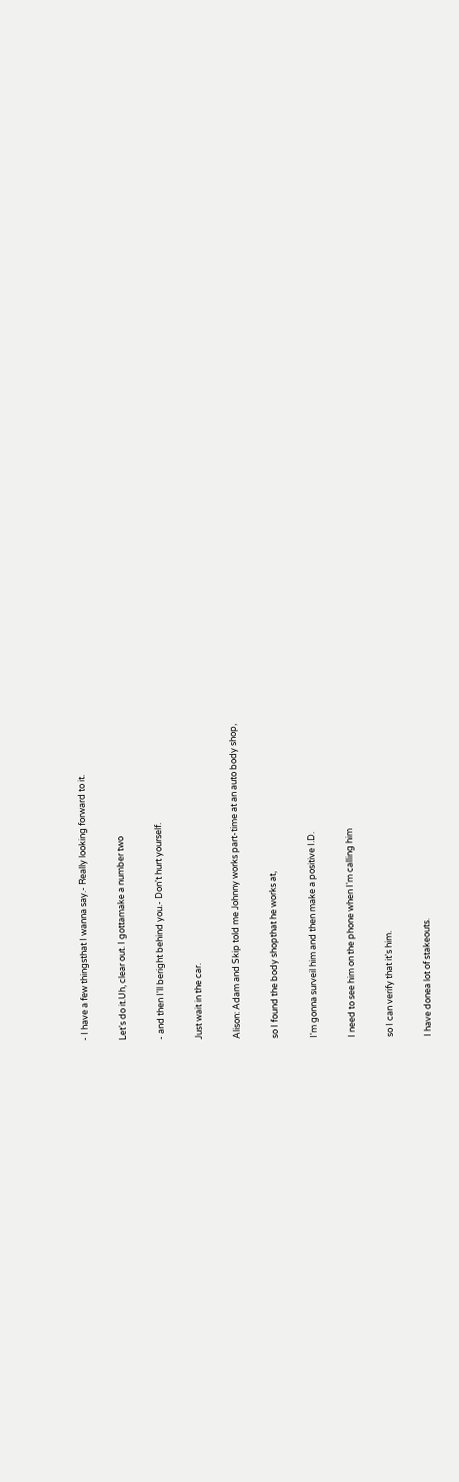- I have a few thingsthat I wanna say.- Really looking forward to it.

Let's do it.Uh, clear out. I gottamake a number two

- and then I'll beright behind you.- Don't hurt yourself.

Just wait in the car.

Alison: Adam and Skip told me Johnny works part-time at an auto body shop,

so I found the body shopthat he works at,

I'm gonna surveil him and then make a positive I.D.

I need to see him on the phone when I'm calling him

so I can verify that it's him.

I have donea lot of stakeouts.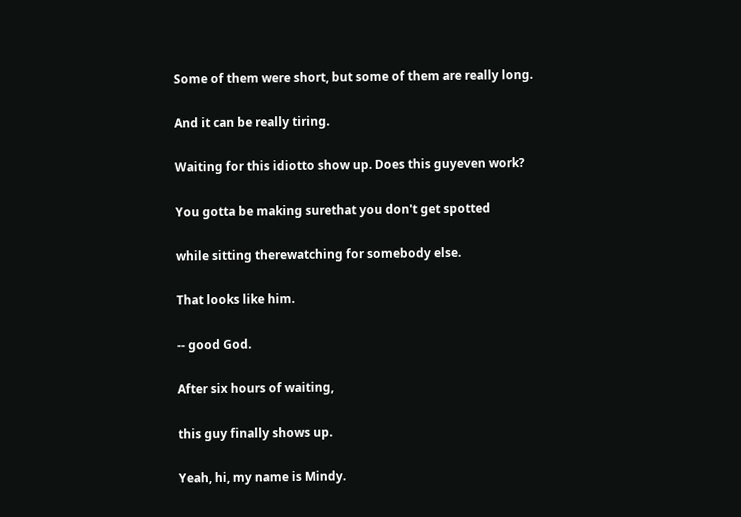Some of them were short, but some of them are really long.

And it can be really tiring.

Waiting for this idiotto show up. Does this guyeven work?

You gotta be making surethat you don't get spotted

while sitting therewatching for somebody else.

That looks like him.

-- good God.

After six hours of waiting,

this guy finally shows up.

Yeah, hi, my name is Mindy.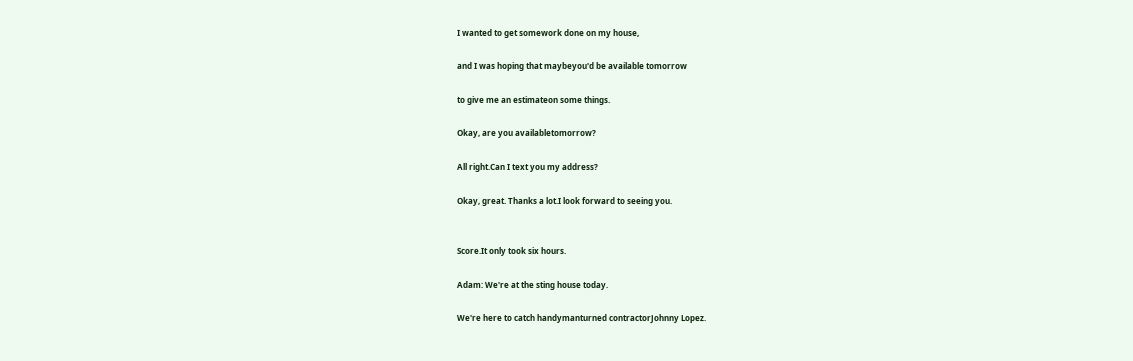I wanted to get somework done on my house,

and I was hoping that maybeyou'd be available tomorrow

to give me an estimateon some things.

Okay, are you availabletomorrow?

All right.Can I text you my address?

Okay, great. Thanks a lot.I look forward to seeing you.


Score.It only took six hours.

Adam: We're at the sting house today.

We're here to catch handymanturned contractorJohnny Lopez.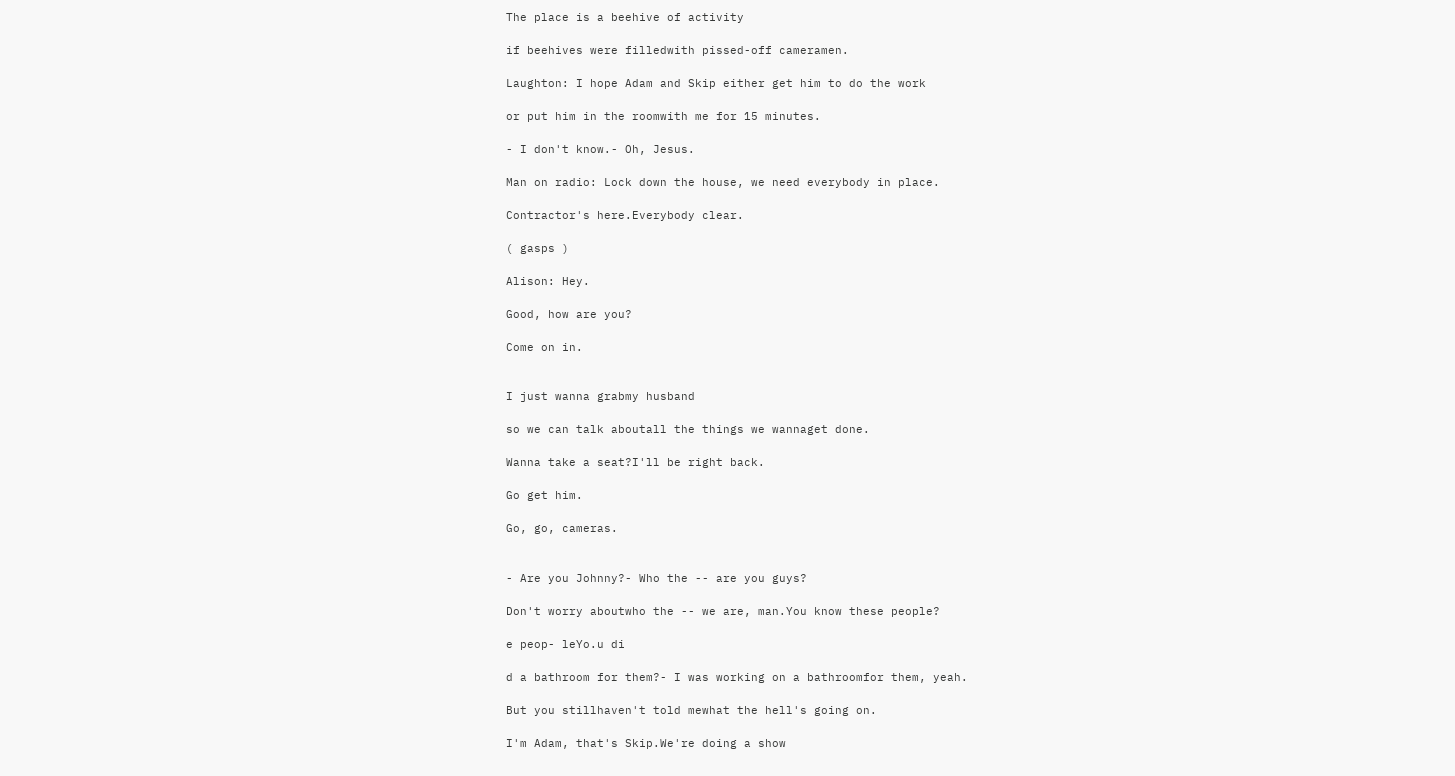The place is a beehive of activity

if beehives were filledwith pissed-off cameramen.

Laughton: I hope Adam and Skip either get him to do the work

or put him in the roomwith me for 15 minutes.

- I don't know.- Oh, Jesus.

Man on radio: Lock down the house, we need everybody in place.

Contractor's here.Everybody clear.

( gasps )

Alison: Hey.

Good, how are you?

Come on in.


I just wanna grabmy husband

so we can talk aboutall the things we wannaget done.

Wanna take a seat?I'll be right back.

Go get him.

Go, go, cameras.


- Are you Johnny?- Who the -- are you guys?

Don't worry aboutwho the -- we are, man.You know these people?

e peop- leYo.u di

d a bathroom for them?- I was working on a bathroomfor them, yeah.

But you stillhaven't told mewhat the hell's going on.

I'm Adam, that's Skip.We're doing a show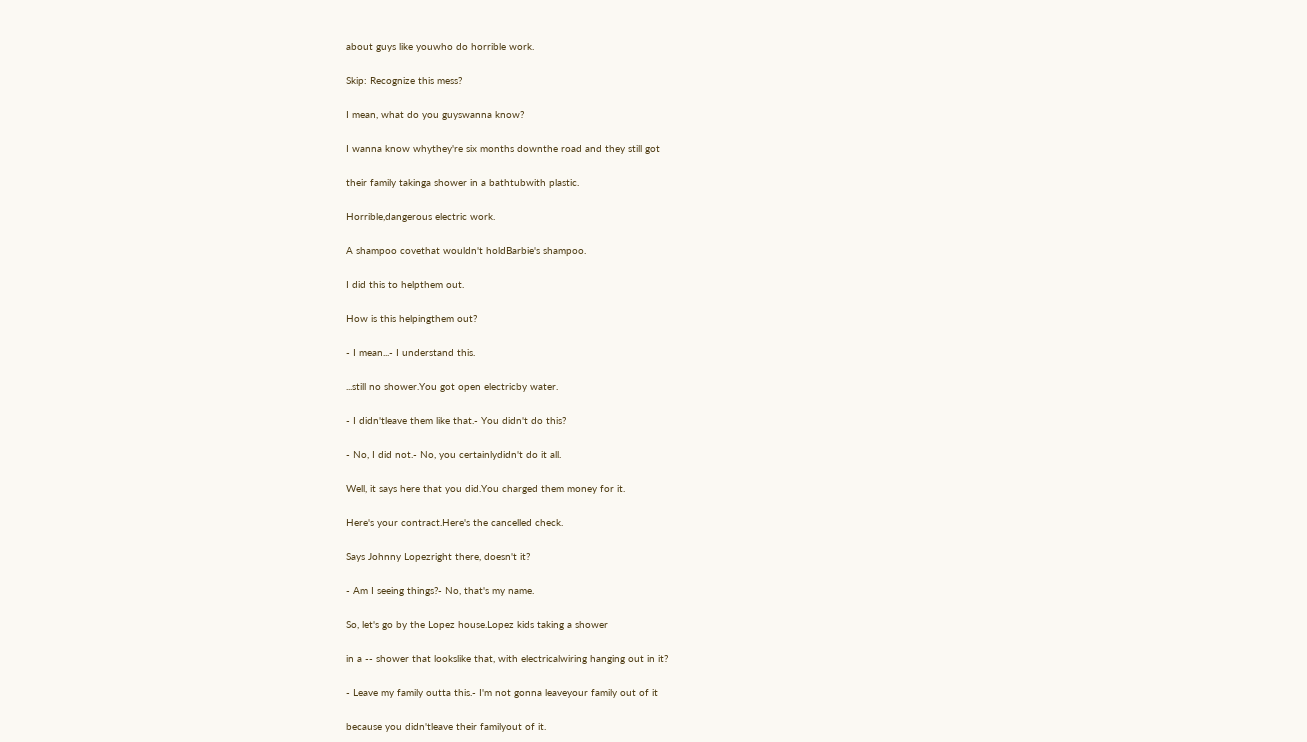about guys like youwho do horrible work.

Skip: Recognize this mess?

I mean, what do you guyswanna know?

I wanna know whythey're six months downthe road and they still got

their family takinga shower in a bathtubwith plastic.

Horrible,dangerous electric work.

A shampoo covethat wouldn't holdBarbie's shampoo.

I did this to helpthem out.

How is this helpingthem out?

- I mean...- I understand this.

...still no shower.You got open electricby water.

- I didn'tleave them like that.- You didn't do this?

- No, I did not.- No, you certainlydidn't do it all.

Well, it says here that you did.You charged them money for it.

Here's your contract.Here's the cancelled check.

Says Johnny Lopezright there, doesn't it?

- Am I seeing things?- No, that's my name.

So, let's go by the Lopez house.Lopez kids taking a shower

in a -- shower that lookslike that, with electricalwiring hanging out in it?

- Leave my family outta this.- I'm not gonna leaveyour family out of it

because you didn'tleave their familyout of it.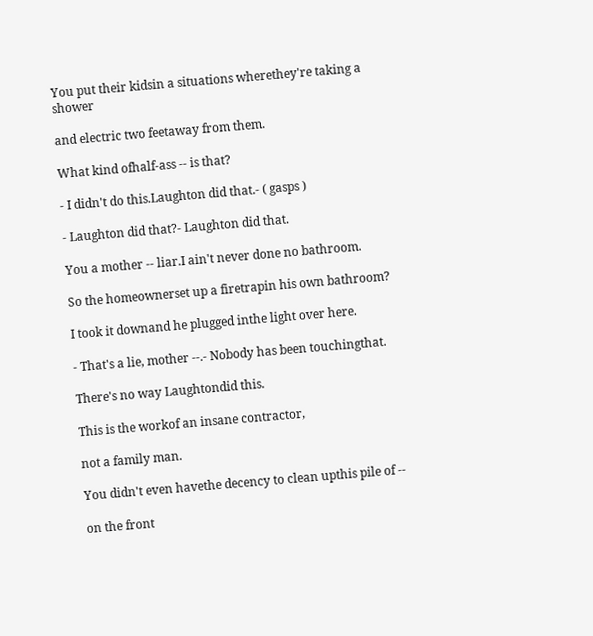You put their kidsin a situations wherethey're taking a shower

and electric two feetaway from them.

What kind ofhalf-ass -- is that?

- I didn't do this.Laughton did that.- ( gasps )

- Laughton did that?- Laughton did that.

You a mother -- liar.I ain't never done no bathroom.

So the homeownerset up a firetrapin his own bathroom?

I took it downand he plugged inthe light over here.

- That's a lie, mother --.- Nobody has been touchingthat.

There's no way Laughtondid this.

This is the workof an insane contractor,

not a family man.

You didn't even havethe decency to clean upthis pile of --

on the front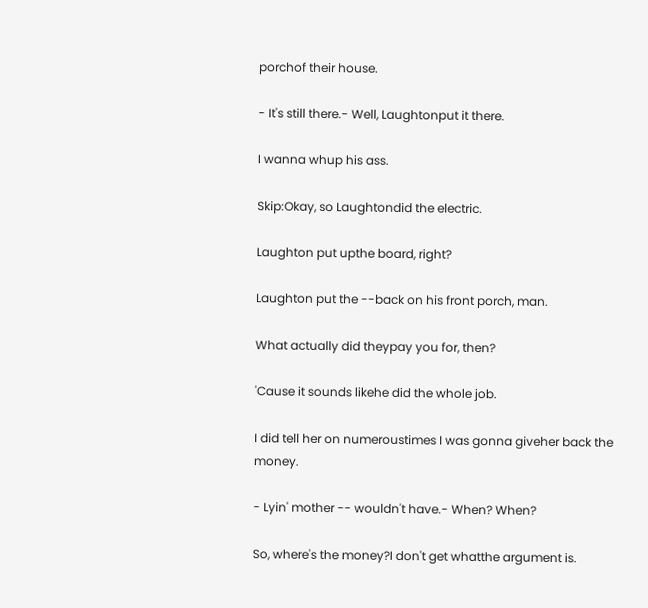porchof their house.

- It's still there.- Well, Laughtonput it there.

I wanna whup his ass.

Skip:Okay, so Laughtondid the electric.

Laughton put upthe board, right?

Laughton put the --back on his front porch, man.

What actually did theypay you for, then?

'Cause it sounds likehe did the whole job.

I did tell her on numeroustimes I was gonna giveher back the money.

- Lyin' mother -- wouldn't have.- When? When?

So, where's the money?I don't get whatthe argument is.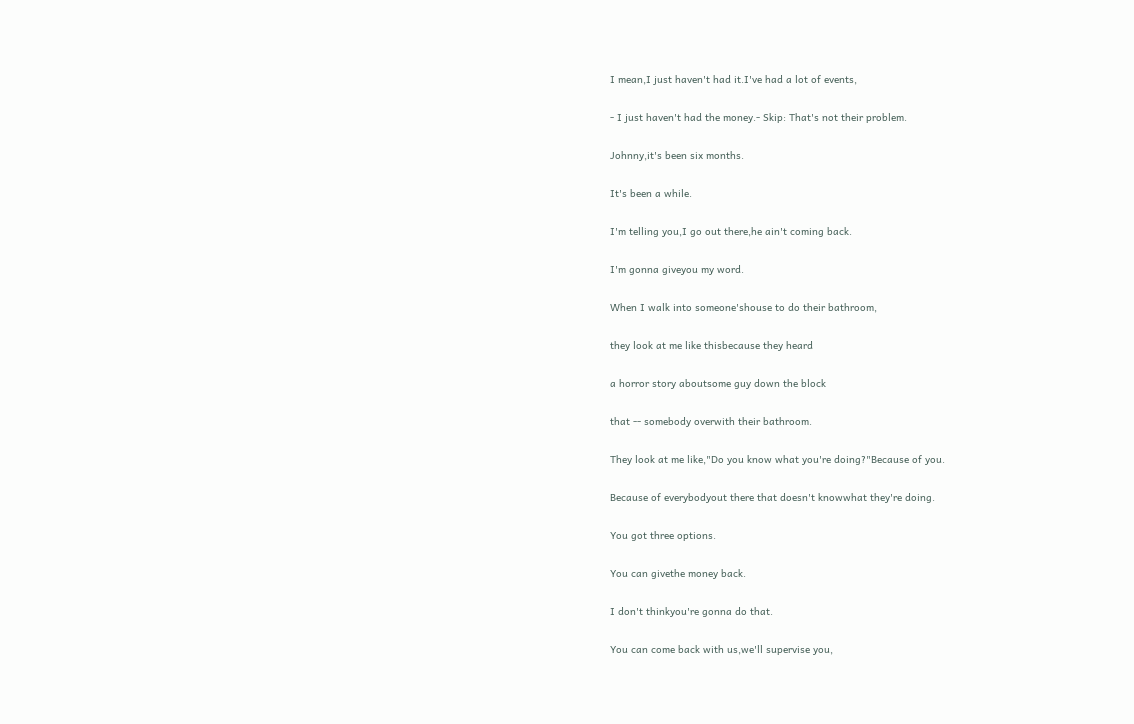I mean,I just haven't had it.I've had a lot of events,

- I just haven't had the money.- Skip: That's not their problem.

Johnny,it's been six months.

It's been a while.

I'm telling you,I go out there,he ain't coming back.

I'm gonna giveyou my word.

When I walk into someone'shouse to do their bathroom,

they look at me like thisbecause they heard

a horror story aboutsome guy down the block

that -- somebody overwith their bathroom.

They look at me like,"Do you know what you're doing?"Because of you.

Because of everybodyout there that doesn't knowwhat they're doing.

You got three options.

You can givethe money back.

I don't thinkyou're gonna do that.

You can come back with us,we'll supervise you,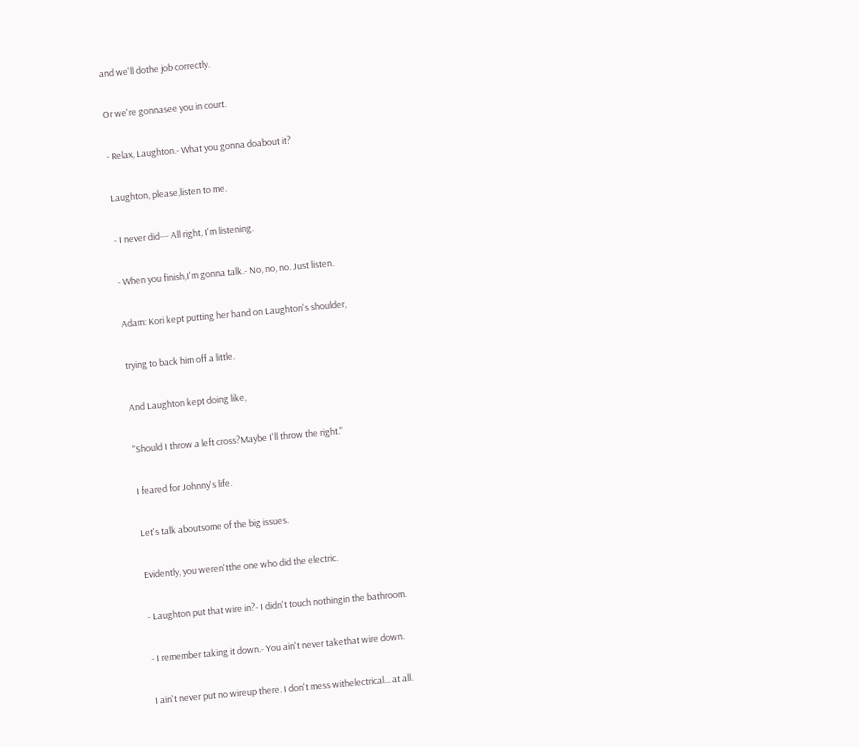and we'll dothe job correctly.

Or we're gonnasee you in court.

- Relax, Laughton.- What you gonna doabout it?

Laughton, please,listen to me.

- I never did--- All right, I'm listening.

- When you finish,I'm gonna talk.- No, no, no. Just listen.

Adam: Kori kept putting her hand on Laughton's shoulder,

trying to back him off a little.

And Laughton kept doing like,

"Should I throw a left cross?Maybe I'll throw the right."

I feared for Johnny's life.

Let's talk aboutsome of the big issues.

Evidently, you weren'tthe one who did the electric.

- Laughton put that wire in?- I didn't touch nothingin the bathroom.

- I remember taking it down.- You ain't never takethat wire down.

I ain't never put no wireup there. I don't mess withelectrical... at all.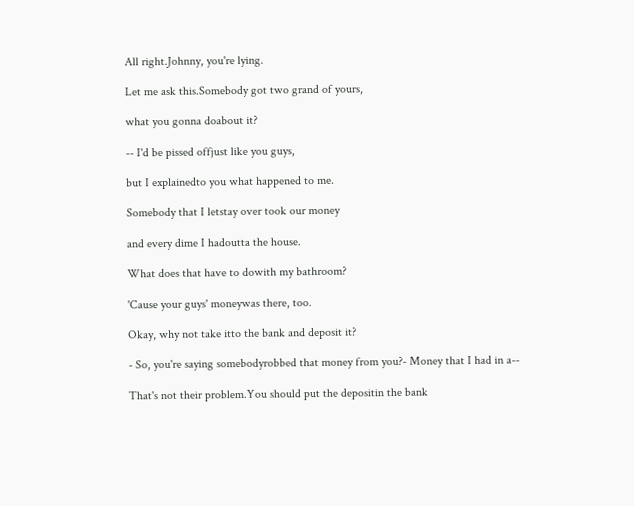All right.Johnny, you're lying.

Let me ask this.Somebody got two grand of yours,

what you gonna doabout it?

-- I'd be pissed offjust like you guys,

but I explainedto you what happened to me.

Somebody that I letstay over took our money

and every dime I hadoutta the house.

What does that have to dowith my bathroom?

'Cause your guys' moneywas there, too.

Okay, why not take itto the bank and deposit it?

- So, you're saying somebodyrobbed that money from you?- Money that I had in a--

That's not their problem.You should put the depositin the bank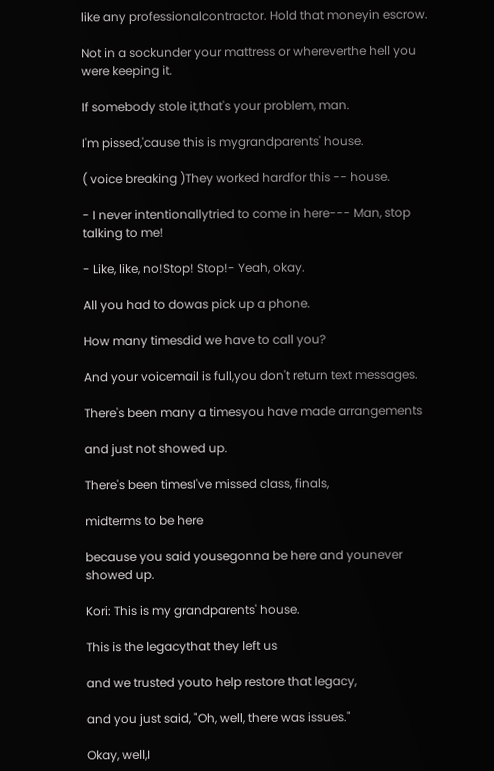like any professionalcontractor. Hold that moneyin escrow.

Not in a sockunder your mattress or whereverthe hell you were keeping it.

If somebody stole it,that's your problem, man.

I'm pissed,'cause this is mygrandparents' house.

( voice breaking )They worked hardfor this -- house.

- I never intentionallytried to come in here--- Man, stop talking to me!

- Like, like, no!Stop! Stop!- Yeah, okay.

All you had to dowas pick up a phone.

How many timesdid we have to call you?

And your voicemail is full,you don't return text messages.

There's been many a timesyou have made arrangements

and just not showed up.

There's been timesI've missed class, finals,

midterms to be here

because you said yousegonna be here and younever showed up.

Kori: This is my grandparents' house.

This is the legacythat they left us

and we trusted youto help restore that legacy,

and you just said, "Oh, well, there was issues."

Okay, well,I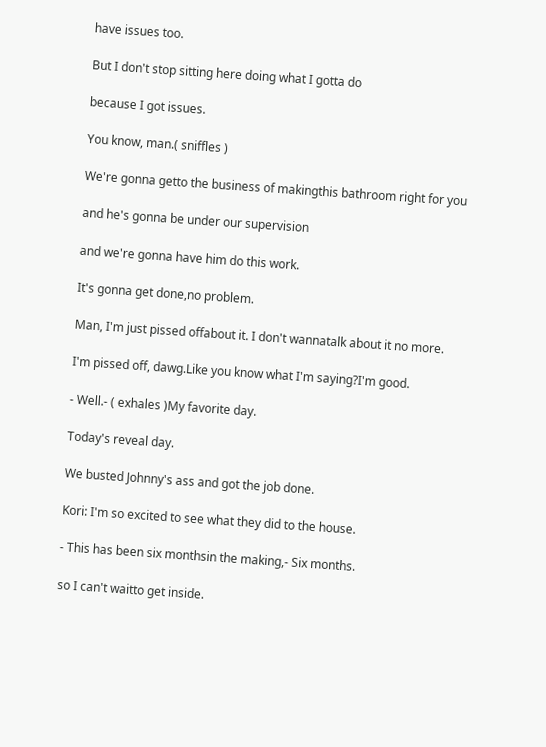have issues too.

But I don't stop sitting here doing what I gotta do

because I got issues.

You know, man.( sniffles )

We're gonna getto the business of makingthis bathroom right for you

and he's gonna be under our supervision

and we're gonna have him do this work.

It's gonna get done,no problem.

Man, I'm just pissed offabout it. I don't wannatalk about it no more.

I'm pissed off, dawg.Like you know what I'm saying?I'm good.

- Well.- ( exhales )My favorite day.

Today's reveal day.

We busted Johnny's ass and got the job done.

Kori: I'm so excited to see what they did to the house.

- This has been six monthsin the making,- Six months.

so I can't waitto get inside.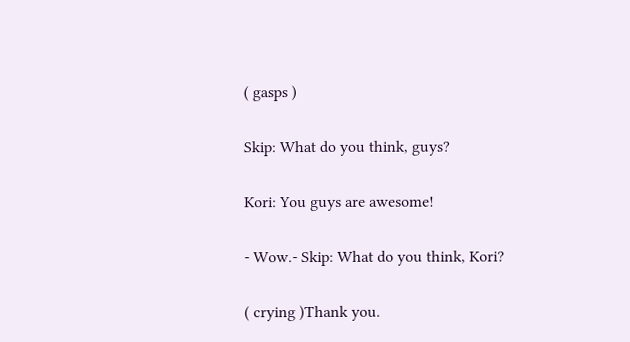( gasps )

Skip: What do you think, guys?

Kori: You guys are awesome!

- Wow.- Skip: What do you think, Kori?

( crying )Thank you.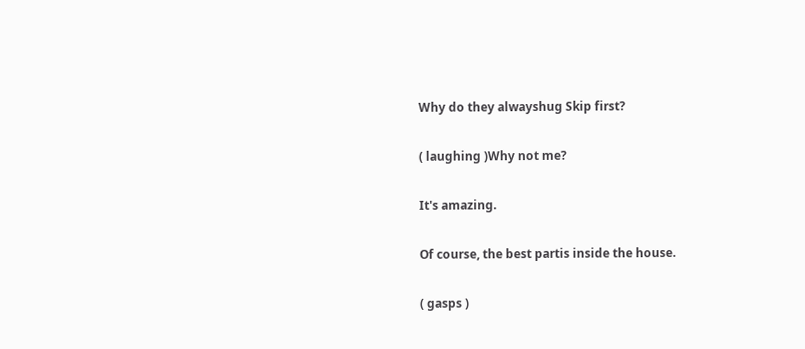Why do they alwayshug Skip first?

( laughing )Why not me?

It's amazing.

Of course, the best partis inside the house.

( gasps )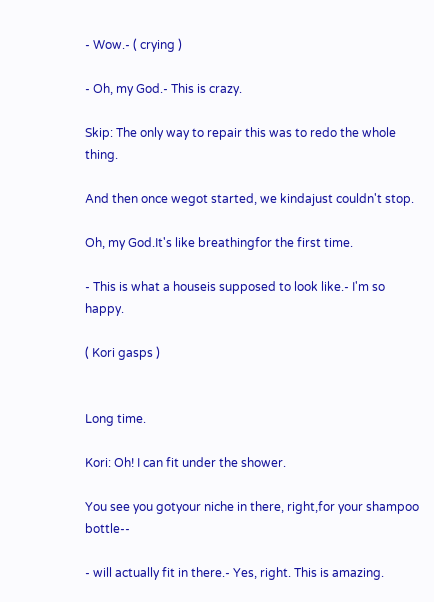- Wow.- ( crying )

- Oh, my God.- This is crazy.

Skip: The only way to repair this was to redo the whole thing.

And then once wegot started, we kindajust couldn't stop.

Oh, my God.It's like breathingfor the first time.

- This is what a houseis supposed to look like.- I'm so happy.

( Kori gasps )


Long time.

Kori: Oh! I can fit under the shower.

You see you gotyour niche in there, right,for your shampoo bottle--

- will actually fit in there.- Yes, right. This is amazing.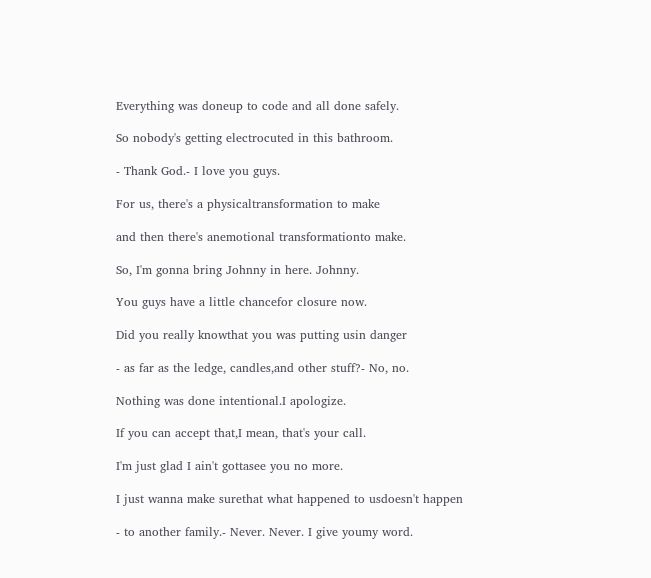Everything was doneup to code and all done safely.

So nobody's getting electrocuted in this bathroom.

- Thank God.- I love you guys.

For us, there's a physicaltransformation to make

and then there's anemotional transformationto make.

So, I'm gonna bring Johnny in here. Johnny.

You guys have a little chancefor closure now.

Did you really knowthat you was putting usin danger

- as far as the ledge, candles,and other stuff?- No, no.

Nothing was done intentional.I apologize.

If you can accept that,I mean, that's your call.

I'm just glad I ain't gottasee you no more.

I just wanna make surethat what happened to usdoesn't happen

- to another family.- Never. Never. I give youmy word.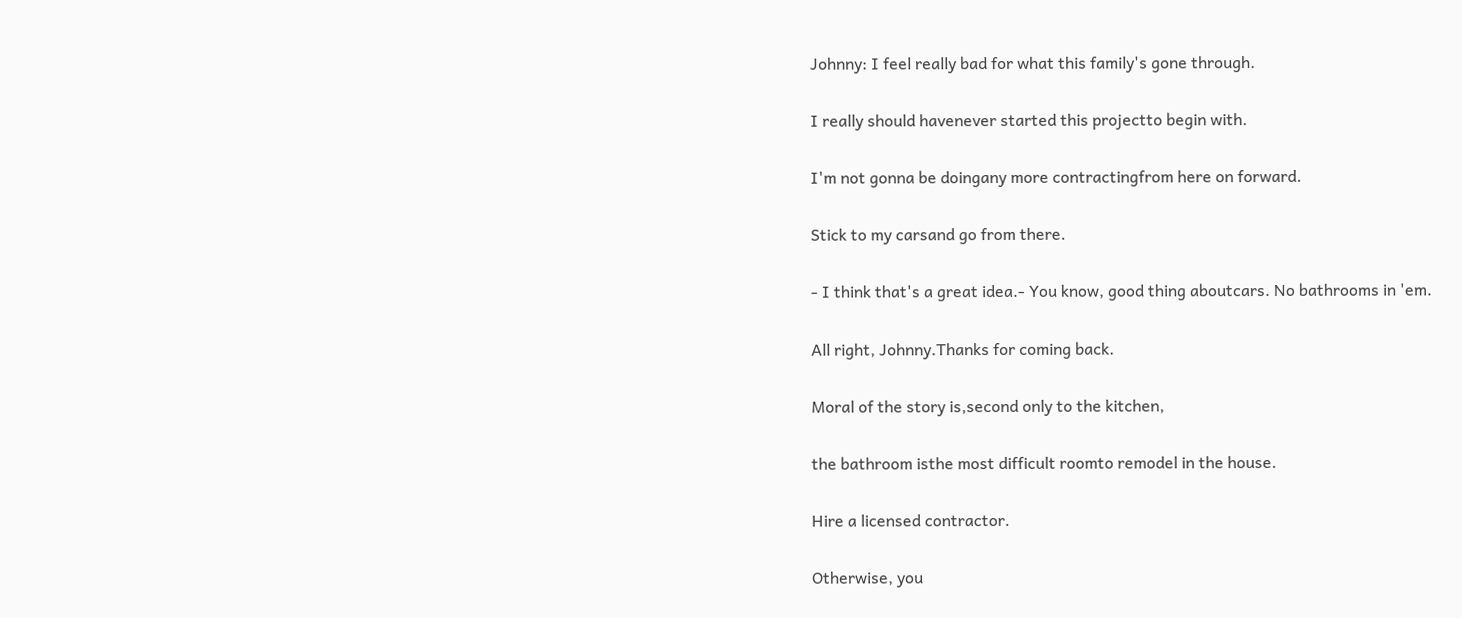Johnny: I feel really bad for what this family's gone through.

I really should havenever started this projectto begin with.

I'm not gonna be doingany more contractingfrom here on forward.

Stick to my carsand go from there.

- I think that's a great idea.- You know, good thing aboutcars. No bathrooms in 'em.

All right, Johnny.Thanks for coming back.

Moral of the story is,second only to the kitchen,

the bathroom isthe most difficult roomto remodel in the house.

Hire a licensed contractor.

Otherwise, you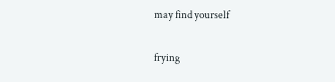may find yourself

frying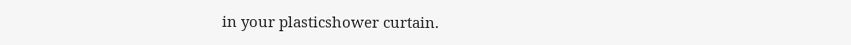in your plasticshower curtain.